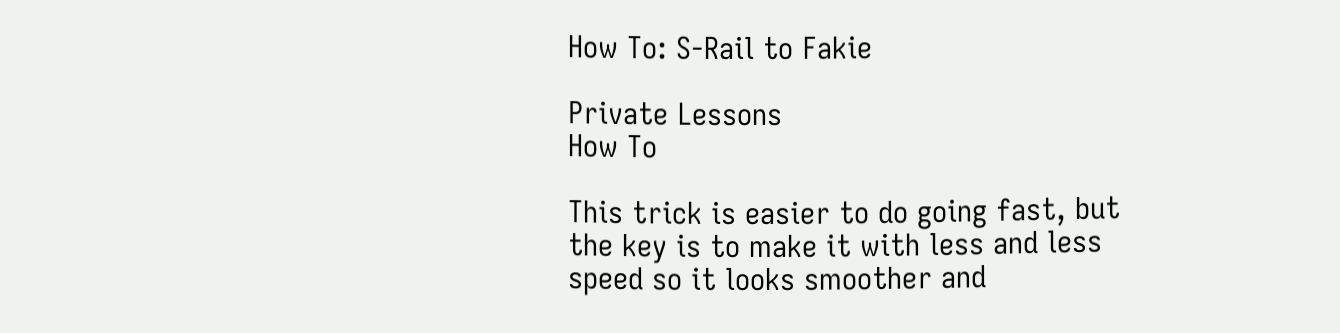How To: S-Rail to Fakie

Private Lessons
How To

This trick is easier to do going fast, but the key is to make it with less and less speed so it looks smoother and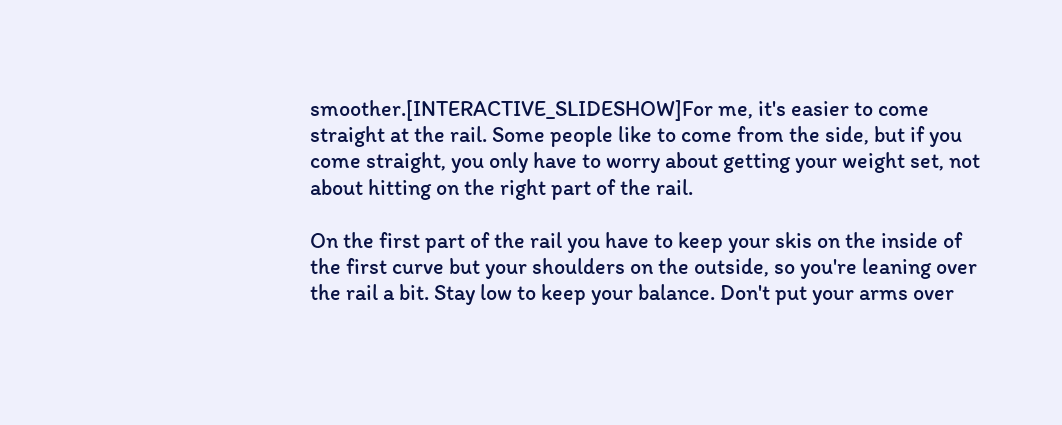smoother.[INTERACTIVE_SLIDESHOW]For me, it's easier to come straight at the rail. Some people like to come from the side, but if you come straight, you only have to worry about getting your weight set, not about hitting on the right part of the rail.

On the first part of the rail you have to keep your skis on the inside of the first curve but your shoulders on the outside, so you're leaning over the rail a bit. Stay low to keep your balance. Don't put your arms over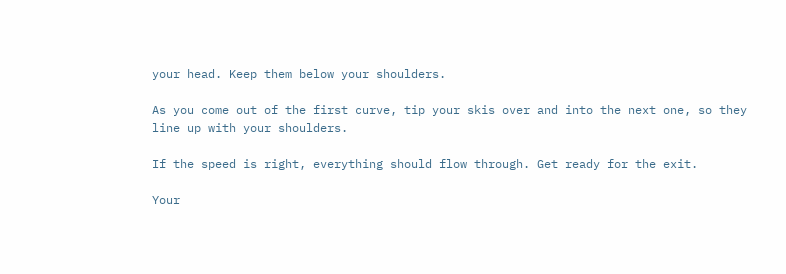your head. Keep them below your shoulders.

As you come out of the first curve, tip your skis over and into the next one, so they line up with your shoulders.

If the speed is right, everything should flow through. Get ready for the exit.

Your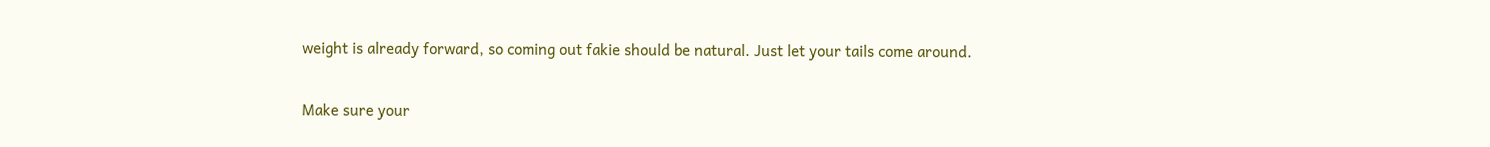weight is already forward, so coming out fakie should be natural. Just let your tails come around.

Make sure your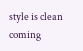style is clean coming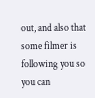out, and also that some filmer is following you so you can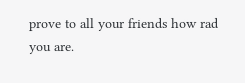prove to all your friends how rad you are.